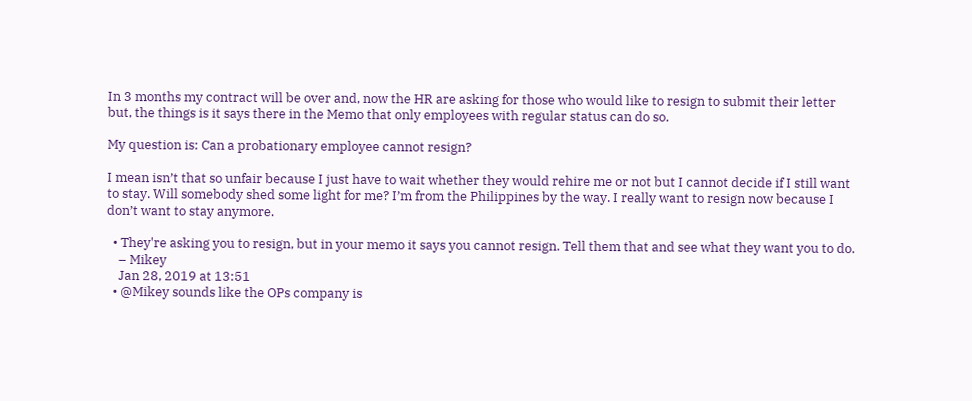In 3 months my contract will be over and, now the HR are asking for those who would like to resign to submit their letter but, the things is it says there in the Memo that only employees with regular status can do so.

My question is: Can a probationary employee cannot resign?

I mean isn’t that so unfair because I just have to wait whether they would rehire me or not but I cannot decide if I still want to stay. Will somebody shed some light for me? I’m from the Philippines by the way. I really want to resign now because I don’t want to stay anymore.

  • They're asking you to resign, but in your memo it says you cannot resign. Tell them that and see what they want you to do.
    – Mikey
    Jan 28, 2019 at 13:51
  • @Mikey sounds like the OPs company is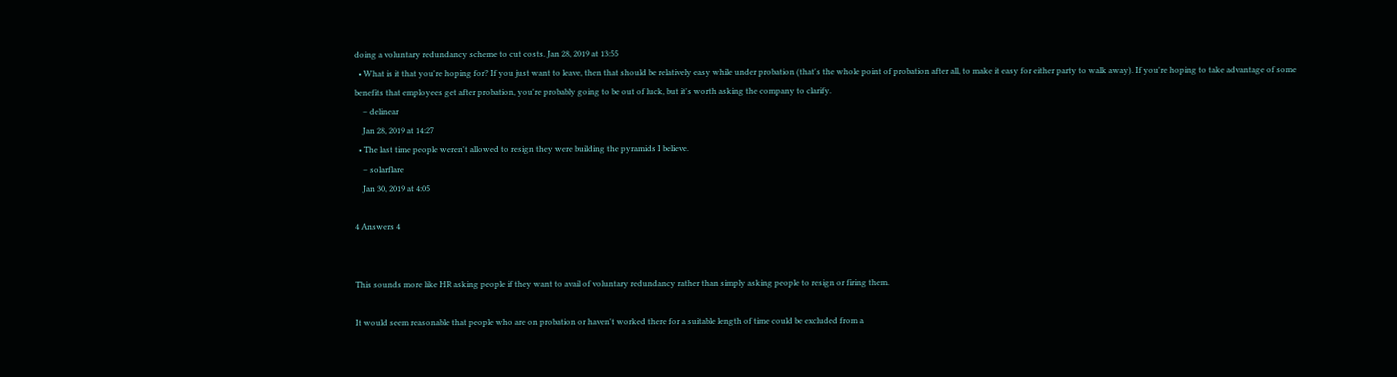doing a voluntary redundancy scheme to cut costs. Jan 28, 2019 at 13:55
  • What is it that you're hoping for? If you just want to leave, then that should be relatively easy while under probation (that's the whole point of probation after all, to make it easy for either party to walk away). If you're hoping to take advantage of some benefits that employees get after probation, you're probably going to be out of luck, but it's worth asking the company to clarify.
    – delinear
    Jan 28, 2019 at 14:27
  • The last time people weren't allowed to resign they were building the pyramids I believe.
    – solarflare
    Jan 30, 2019 at 4:05

4 Answers 4


This sounds more like HR asking people if they want to avail of voluntary redundancy rather than simply asking people to resign or firing them.

It would seem reasonable that people who are on probation or haven't worked there for a suitable length of time could be excluded from a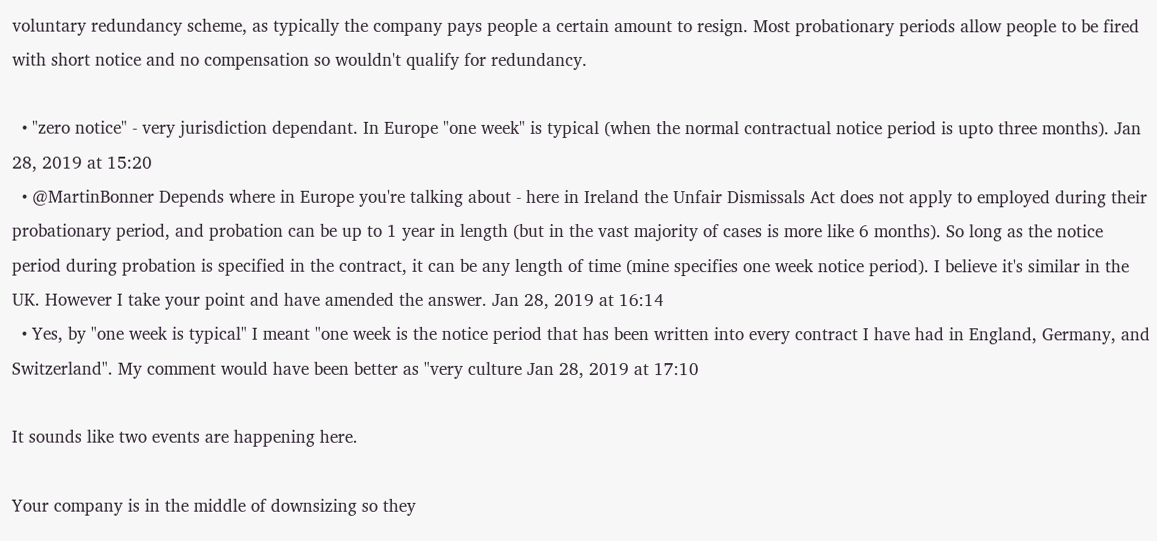voluntary redundancy scheme, as typically the company pays people a certain amount to resign. Most probationary periods allow people to be fired with short notice and no compensation so wouldn't qualify for redundancy.

  • "zero notice" - very jurisdiction dependant. In Europe "one week" is typical (when the normal contractual notice period is upto three months). Jan 28, 2019 at 15:20
  • @MartinBonner Depends where in Europe you're talking about - here in Ireland the Unfair Dismissals Act does not apply to employed during their probationary period, and probation can be up to 1 year in length (but in the vast majority of cases is more like 6 months). So long as the notice period during probation is specified in the contract, it can be any length of time (mine specifies one week notice period). I believe it's similar in the UK. However I take your point and have amended the answer. Jan 28, 2019 at 16:14
  • Yes, by "one week is typical" I meant "one week is the notice period that has been written into every contract I have had in England, Germany, and Switzerland". My comment would have been better as "very culture Jan 28, 2019 at 17:10

It sounds like two events are happening here.

Your company is in the middle of downsizing so they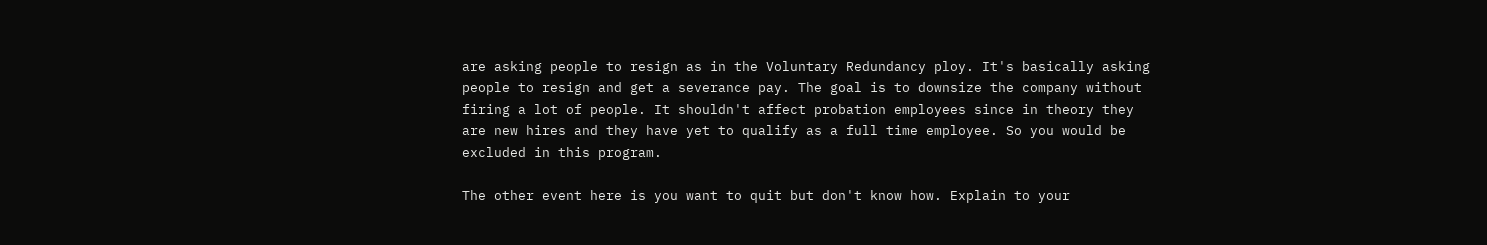are asking people to resign as in the Voluntary Redundancy ploy. It's basically asking people to resign and get a severance pay. The goal is to downsize the company without firing a lot of people. It shouldn't affect probation employees since in theory they are new hires and they have yet to qualify as a full time employee. So you would be excluded in this program.

The other event here is you want to quit but don't know how. Explain to your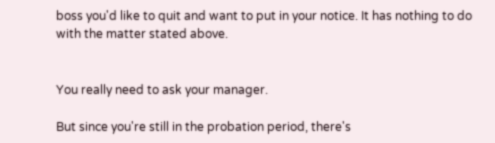boss you'd like to quit and want to put in your notice. It has nothing to do with the matter stated above.


You really need to ask your manager.

But since you're still in the probation period, there's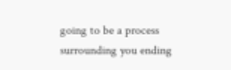going to be a process surrounding you ending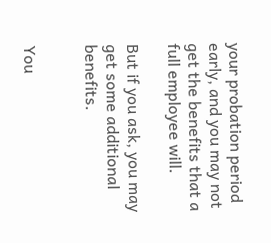your probation period early, and you may not get the benefits that a full employee will.

But if you ask, you may get some additional benefits.


You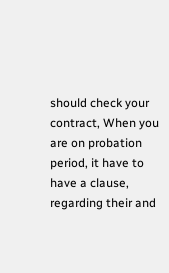should check your contract, When you are on probation period, it have to have a clause, regarding their and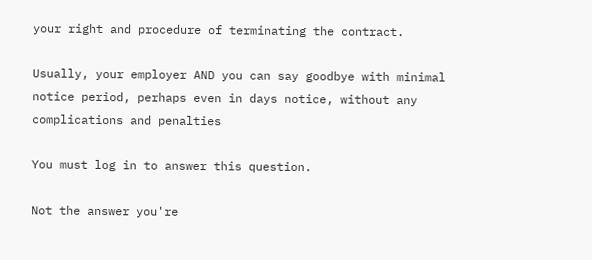your right and procedure of terminating the contract.

Usually, your employer AND you can say goodbye with minimal notice period, perhaps even in days notice, without any complications and penalties

You must log in to answer this question.

Not the answer you're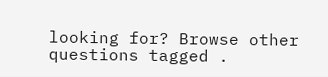looking for? Browse other questions tagged .